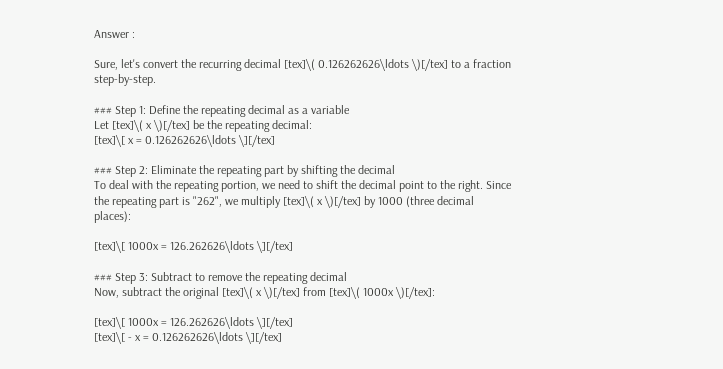Answer :

Sure, let's convert the recurring decimal [tex]\( 0.126262626\ldots \)[/tex] to a fraction step-by-step.

### Step 1: Define the repeating decimal as a variable
Let [tex]\( x \)[/tex] be the repeating decimal:
[tex]\[ x = 0.126262626\ldots \][/tex]

### Step 2: Eliminate the repeating part by shifting the decimal
To deal with the repeating portion, we need to shift the decimal point to the right. Since the repeating part is "262", we multiply [tex]\( x \)[/tex] by 1000 (three decimal places):

[tex]\[ 1000x = 126.262626\ldots \][/tex]

### Step 3: Subtract to remove the repeating decimal
Now, subtract the original [tex]\( x \)[/tex] from [tex]\( 1000x \)[/tex]:

[tex]\[ 1000x = 126.262626\ldots \][/tex]
[tex]\[ - x = 0.126262626\ldots \][/tex]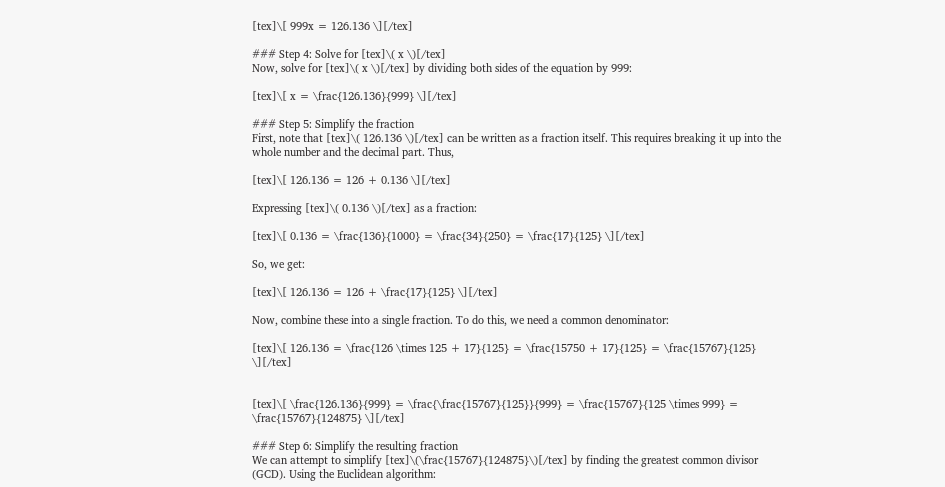[tex]\[ 999x = 126.136 \][/tex]

### Step 4: Solve for [tex]\( x \)[/tex]
Now, solve for [tex]\( x \)[/tex] by dividing both sides of the equation by 999:

[tex]\[ x = \frac{126.136}{999} \][/tex]

### Step 5: Simplify the fraction
First, note that [tex]\( 126.136 \)[/tex] can be written as a fraction itself. This requires breaking it up into the whole number and the decimal part. Thus,

[tex]\[ 126.136 = 126 + 0.136 \][/tex]

Expressing [tex]\( 0.136 \)[/tex] as a fraction:

[tex]\[ 0.136 = \frac{136}{1000} = \frac{34}{250} = \frac{17}{125} \][/tex]

So, we get:

[tex]\[ 126.136 = 126 + \frac{17}{125} \][/tex]

Now, combine these into a single fraction. To do this, we need a common denominator:

[tex]\[ 126.136 = \frac{126 \times 125 + 17}{125} = \frac{15750 + 17}{125} = \frac{15767}{125} \][/tex]


[tex]\[ \frac{126.136}{999} = \frac{\frac{15767}{125}}{999} = \frac{15767}{125 \times 999} = \frac{15767}{124875} \][/tex]

### Step 6: Simplify the resulting fraction
We can attempt to simplify [tex]\(\frac{15767}{124875}\)[/tex] by finding the greatest common divisor (GCD). Using the Euclidean algorithm: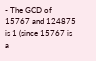- The GCD of 15767 and 124875 is 1 (since 15767 is a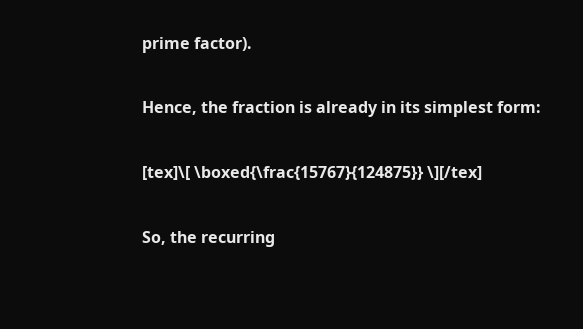prime factor).

Hence, the fraction is already in its simplest form:

[tex]\[ \boxed{\frac{15767}{124875}} \][/tex]

So, the recurring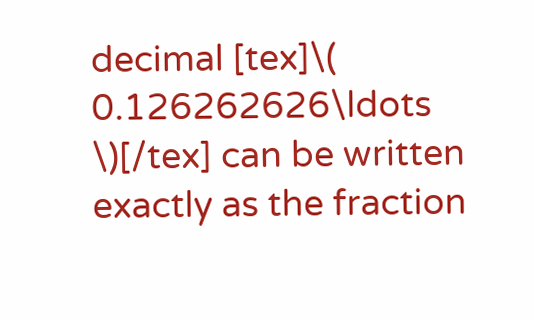decimal [tex]\( 0.126262626\ldots \)[/tex] can be written exactly as the fraction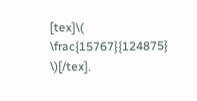[tex]\( \frac{15767}{124875} \)[/tex].